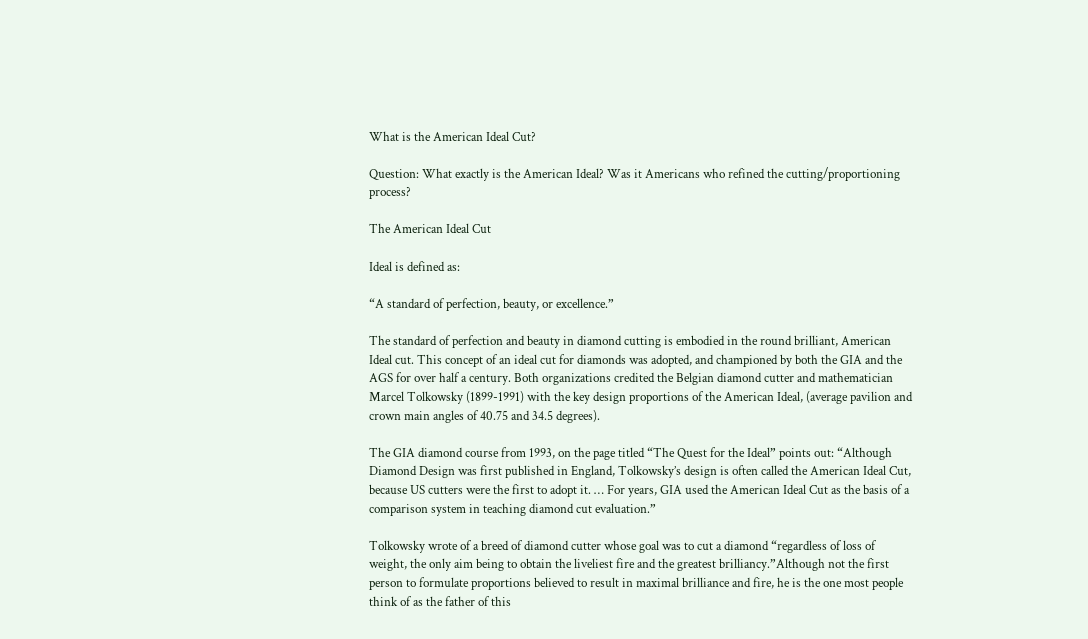What is the American Ideal Cut?

Question: What exactly is the American Ideal? Was it Americans who refined the cutting/proportioning process?

The American Ideal Cut

Ideal is defined as:

“A standard of perfection, beauty, or excellence.”

The standard of perfection and beauty in diamond cutting is embodied in the round brilliant, American Ideal cut. This concept of an ideal cut for diamonds was adopted, and championed by both the GIA and the AGS for over half a century. Both organizations credited the Belgian diamond cutter and mathematician Marcel Tolkowsky (1899-1991) with the key design proportions of the American Ideal, (average pavilion and crown main angles of 40.75 and 34.5 degrees).

The GIA diamond course from 1993, on the page titled “The Quest for the Ideal” points out: “Although Diamond Design was first published in England, Tolkowsky’s design is often called the American Ideal Cut, because US cutters were the first to adopt it. … For years, GIA used the American Ideal Cut as the basis of a comparison system in teaching diamond cut evaluation.”

Tolkowsky wrote of a breed of diamond cutter whose goal was to cut a diamond “regardless of loss of weight, the only aim being to obtain the liveliest fire and the greatest brilliancy.”Although not the first person to formulate proportions believed to result in maximal brilliance and fire, he is the one most people think of as the father of this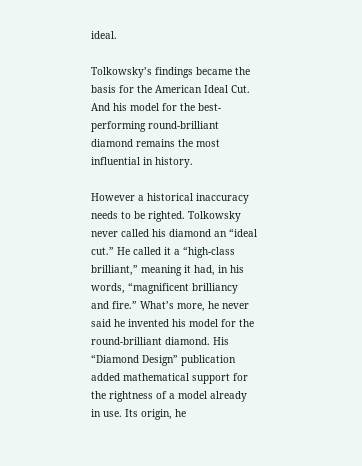ideal.

Tolkowsky’s findings became the basis for the American Ideal Cut. And his model for the best-performing round-brilliant diamond remains the most influential in history.

However a historical inaccuracy needs to be righted. Tolkowsky never called his diamond an “ideal cut.” He called it a “high-class brilliant,” meaning it had, in his words, “magnificent brilliancy and fire.” What’s more, he never said he invented his model for the round-brilliant diamond. His “Diamond Design” publication added mathematical support for the rightness of a model already in use. Its origin, he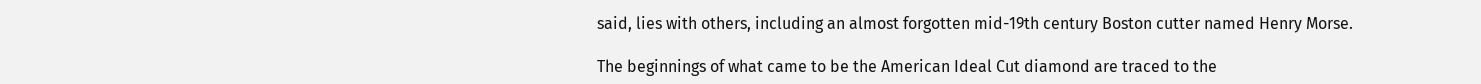said, lies with others, including an almost forgotten mid-19th century Boston cutter named Henry Morse.

The beginnings of what came to be the American Ideal Cut diamond are traced to the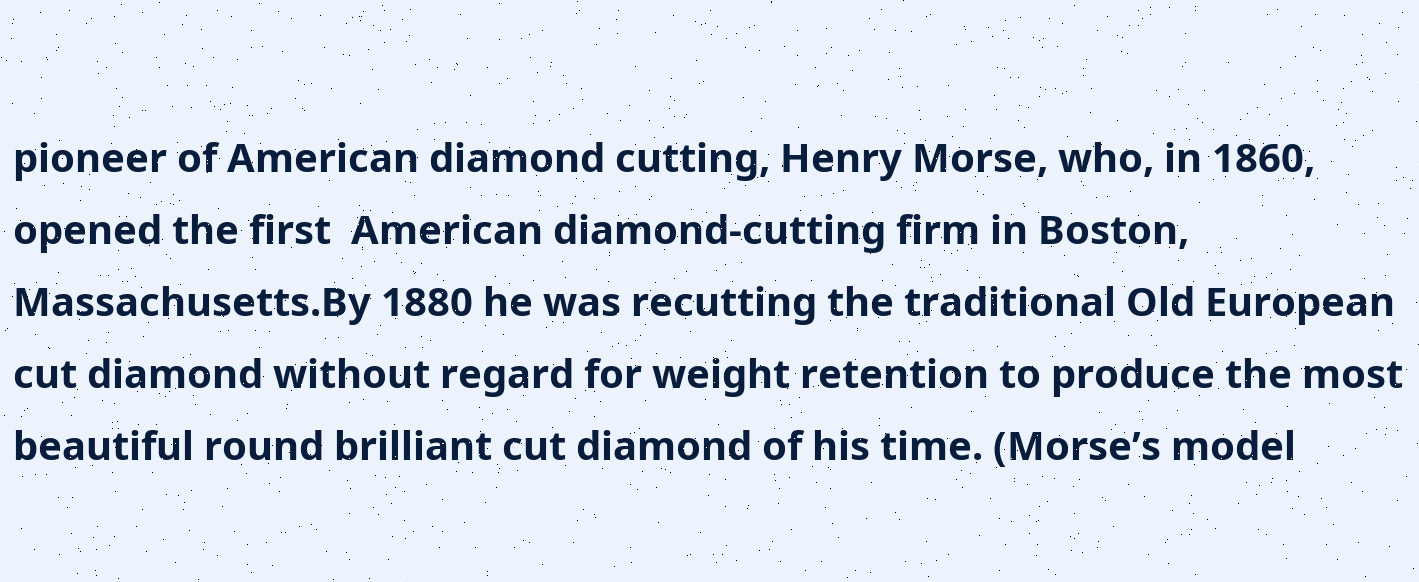pioneer of American diamond cutting, Henry Morse, who, in 1860, opened the first  American diamond-cutting firm in Boston, Massachusetts.By 1880 he was recutting the traditional Old European cut diamond without regard for weight retention to produce the most beautiful round brilliant cut diamond of his time. (Morse’s model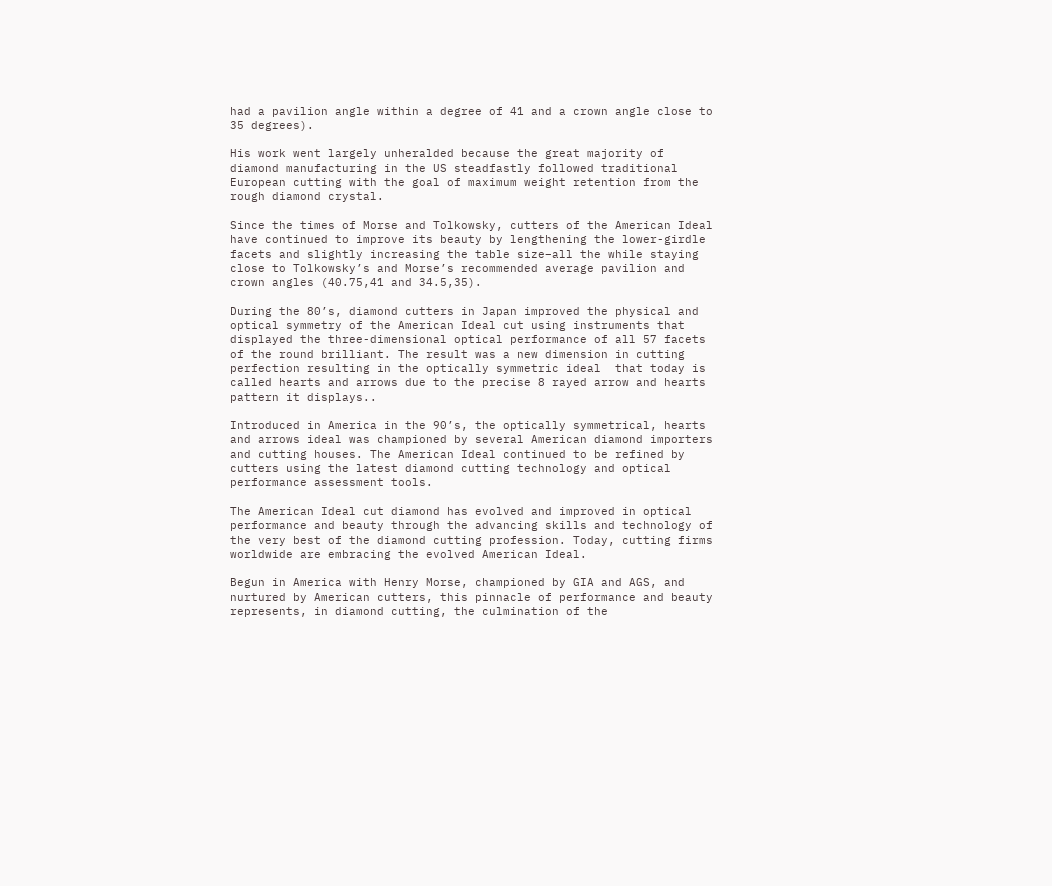had a pavilion angle within a degree of 41 and a crown angle close to 35 degrees).

His work went largely unheralded because the great majority of diamond manufacturing in the US steadfastly followed traditional European cutting with the goal of maximum weight retention from the rough diamond crystal.

Since the times of Morse and Tolkowsky, cutters of the American Ideal have continued to improve its beauty by lengthening the lower-girdle facets and slightly increasing the table size–all the while staying close to Tolkowsky’s and Morse’s recommended average pavilion and crown angles (40.75,41 and 34.5,35).

During the 80’s, diamond cutters in Japan improved the physical and optical symmetry of the American Ideal cut using instruments that displayed the three-dimensional optical performance of all 57 facets of the round brilliant. The result was a new dimension in cutting perfection resulting in the optically symmetric ideal  that today is called hearts and arrows due to the precise 8 rayed arrow and hearts pattern it displays..

Introduced in America in the 90’s, the optically symmetrical, hearts and arrows ideal was championed by several American diamond importers and cutting houses. The American Ideal continued to be refined by cutters using the latest diamond cutting technology and optical performance assessment tools.

The American Ideal cut diamond has evolved and improved in optical performance and beauty through the advancing skills and technology of the very best of the diamond cutting profession. Today, cutting firms worldwide are embracing the evolved American Ideal.

Begun in America with Henry Morse, championed by GIA and AGS, and nurtured by American cutters, this pinnacle of performance and beauty represents, in diamond cutting, the culmination of the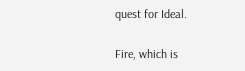quest for Ideal.

Fire, which is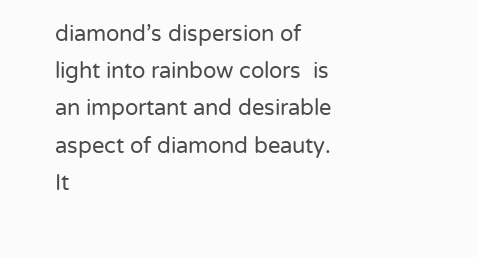diamond’s dispersion of light into rainbow colors  is an important and desirable aspect of diamond beauty. It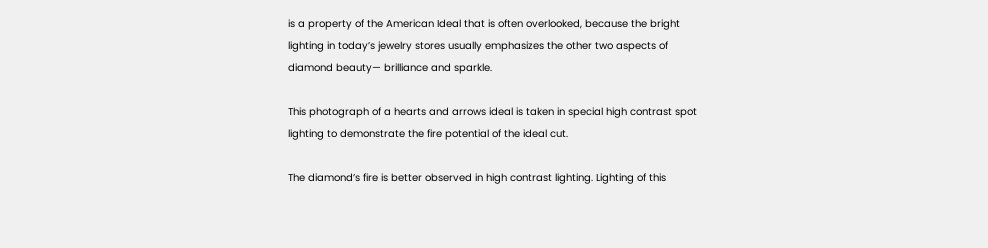is a property of the American Ideal that is often overlooked, because the bright lighting in today’s jewelry stores usually emphasizes the other two aspects of diamond beauty— brilliance and sparkle.

This photograph of a hearts and arrows ideal is taken in special high contrast spot lighting to demonstrate the fire potential of the ideal cut.

The diamond’s fire is better observed in high contrast lighting. Lighting of this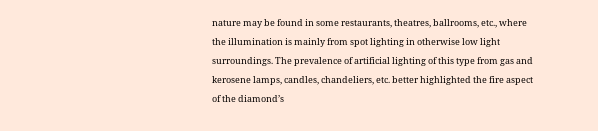nature may be found in some restaurants, theatres, ballrooms, etc., where the illumination is mainly from spot lighting in otherwise low light surroundings. The prevalence of artificial lighting of this type from gas and kerosene lamps, candles, chandeliers, etc. better highlighted the fire aspect of the diamond’s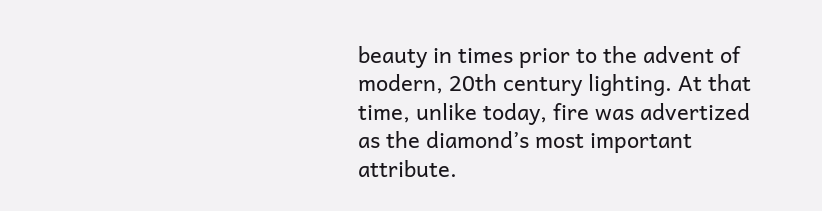beauty in times prior to the advent of modern, 20th century lighting. At that time, unlike today, fire was advertized as the diamond’s most important attribute.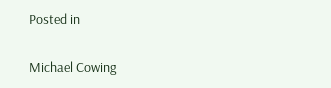Posted in

Michael Cowing